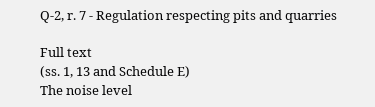Q-2, r. 7 - Regulation respecting pits and quarries

Full text
(ss. 1, 13 and Schedule E)
The noise level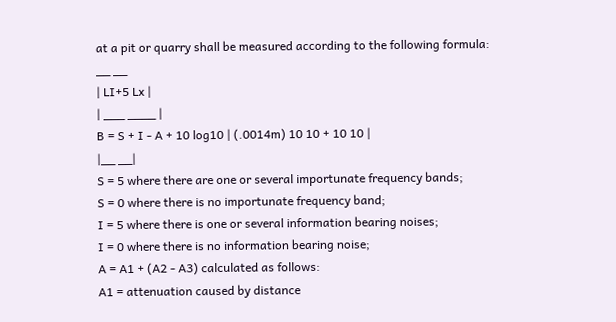at a pit or quarry shall be measured according to the following formula:
__ __
| LI+5 Lx |
| ___ ____ |
B = S + I - A + 10 log10 | (.0014m) 10 10 + 10 10 |
|__ __|
S = 5 where there are one or several importunate frequency bands;
S = 0 where there is no importunate frequency band;
I = 5 where there is one or several information bearing noises;
I = 0 where there is no information bearing noise;
A = A1 + (A2 - A3) calculated as follows:
A1 = attenuation caused by distance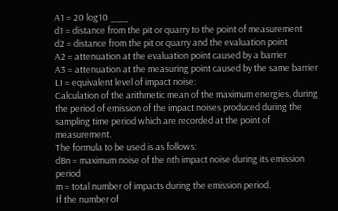A1 = 20 log10 ___
d1 = distance from the pit or quarry to the point of measurement
d2 = distance from the pit or quarry and the evaluation point
A2 = attenuation at the evaluation point caused by a barrier
A3 = attenuation at the measuring point caused by the same barrier
LI = equivalent level of impact noise:
Calculation of the arithmetic mean of the maximum energies, during the period of emission of the impact noises produced during the sampling time period which are recorded at the point of measurement.
The formula to be used is as follows:
dBn = maximum noise of the nth impact noise during its emission period
m = total number of impacts during the emission period.
If the number of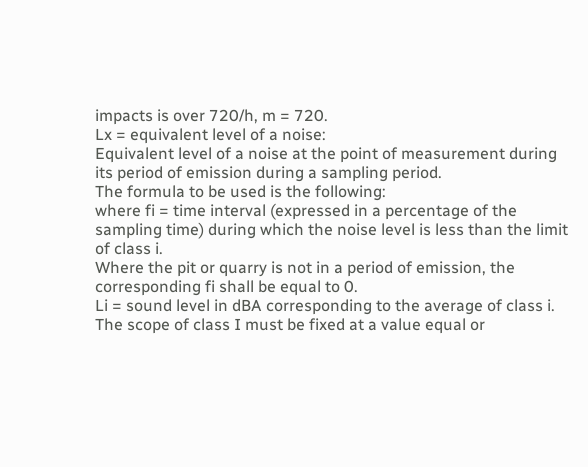impacts is over 720/h, m = 720.
Lx = equivalent level of a noise:
Equivalent level of a noise at the point of measurement during its period of emission during a sampling period.
The formula to be used is the following:
where fi = time interval (expressed in a percentage of the sampling time) during which the noise level is less than the limit of class i.
Where the pit or quarry is not in a period of emission, the corresponding fi shall be equal to 0.
Li = sound level in dBA corresponding to the average of class i.
The scope of class I must be fixed at a value equal or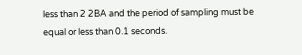less than 2 2BA and the period of sampling must be equal or less than 0.1 seconds.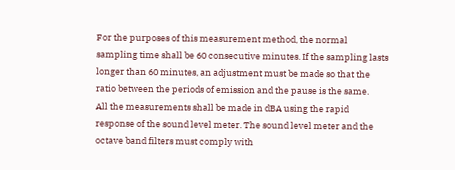For the purposes of this measurement method, the normal sampling time shall be 60 consecutive minutes. If the sampling lasts longer than 60 minutes, an adjustment must be made so that the ratio between the periods of emission and the pause is the same.
All the measurements shall be made in dBA using the rapid response of the sound level meter. The sound level meter and the octave band filters must comply with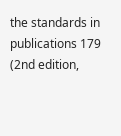the standards in publications 179 (2nd edition,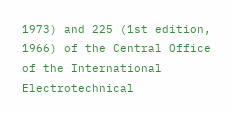1973) and 225 (1st edition, 1966) of the Central Office of the International Electrotechnical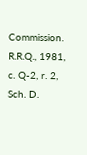Commission.
R.R.Q., 1981, c. Q-2, r. 2, Sch. D.